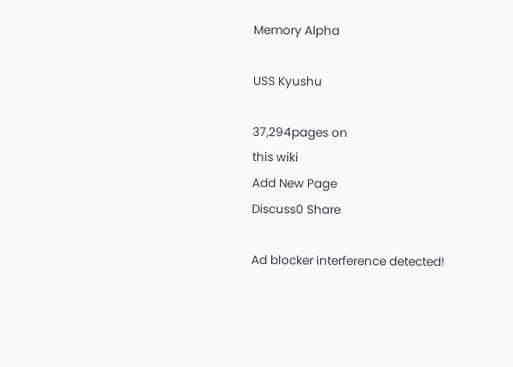Memory Alpha

USS Kyushu

37,294pages on
this wiki
Add New Page
Discuss0 Share

Ad blocker interference detected!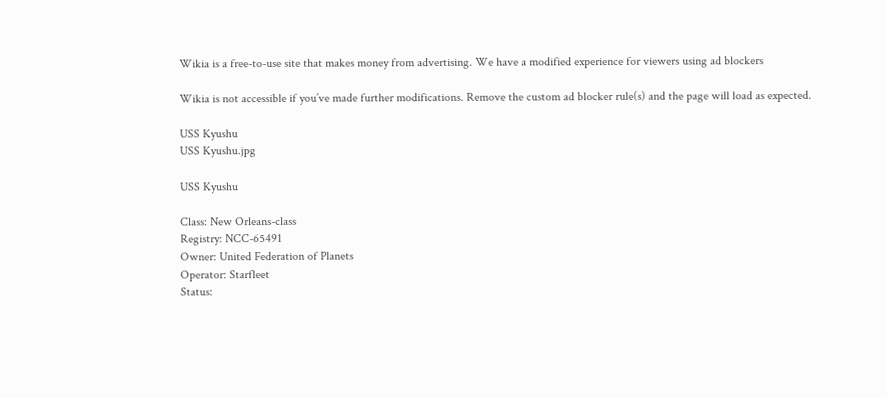Wikia is a free-to-use site that makes money from advertising. We have a modified experience for viewers using ad blockers

Wikia is not accessible if you’ve made further modifications. Remove the custom ad blocker rule(s) and the page will load as expected.

USS Kyushu
USS Kyushu.jpg

USS Kyushu

Class: New Orleans-class
Registry: NCC-65491
Owner: United Federation of Planets
Operator: Starfleet
Status: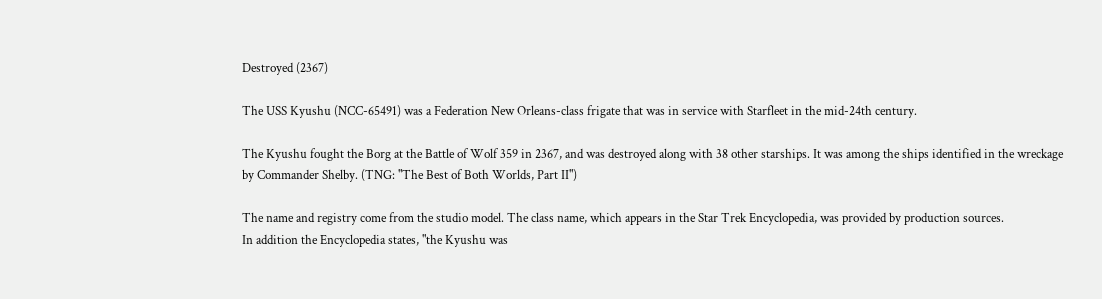Destroyed (2367)

The USS Kyushu (NCC-65491) was a Federation New Orleans-class frigate that was in service with Starfleet in the mid-24th century.

The Kyushu fought the Borg at the Battle of Wolf 359 in 2367, and was destroyed along with 38 other starships. It was among the ships identified in the wreckage by Commander Shelby. (TNG: "The Best of Both Worlds, Part II")

The name and registry come from the studio model. The class name, which appears in the Star Trek Encyclopedia, was provided by production sources.
In addition the Encyclopedia states, "the Kyushu was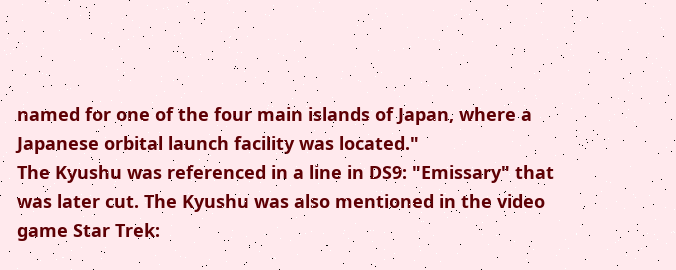named for one of the four main islands of Japan, where a Japanese orbital launch facility was located."
The Kyushu was referenced in a line in DS9: "Emissary" that was later cut. The Kyushu was also mentioned in the video game Star Trek: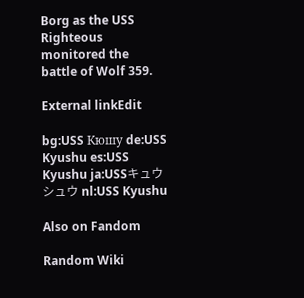Borg as the USS Righteous monitored the battle of Wolf 359.

External linkEdit

bg:USS Кюшу de:USS Kyushu es:USS Kyushu ja:USSキュウシュウ nl:USS Kyushu

Also on Fandom

Random Wiki